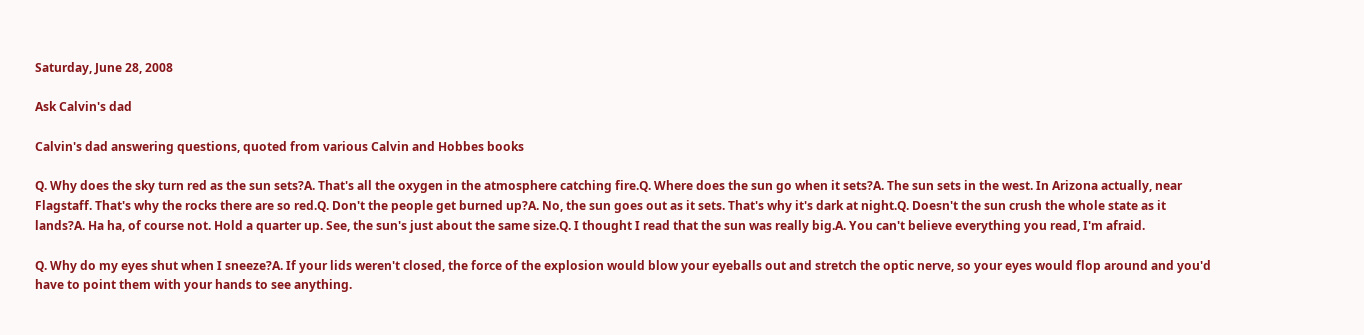Saturday, June 28, 2008

Ask Calvin's dad

Calvin's dad answering questions, quoted from various Calvin and Hobbes books

Q. Why does the sky turn red as the sun sets?A. That's all the oxygen in the atmosphere catching fire.Q. Where does the sun go when it sets?A. The sun sets in the west. In Arizona actually, near Flagstaff. That's why the rocks there are so red.Q. Don't the people get burned up?A. No, the sun goes out as it sets. That's why it's dark at night.Q. Doesn't the sun crush the whole state as it lands?A. Ha ha, of course not. Hold a quarter up. See, the sun's just about the same size.Q. I thought I read that the sun was really big.A. You can't believe everything you read, I'm afraid.

Q. Why do my eyes shut when I sneeze?A. If your lids weren't closed, the force of the explosion would blow your eyeballs out and stretch the optic nerve, so your eyes would flop around and you'd have to point them with your hands to see anything.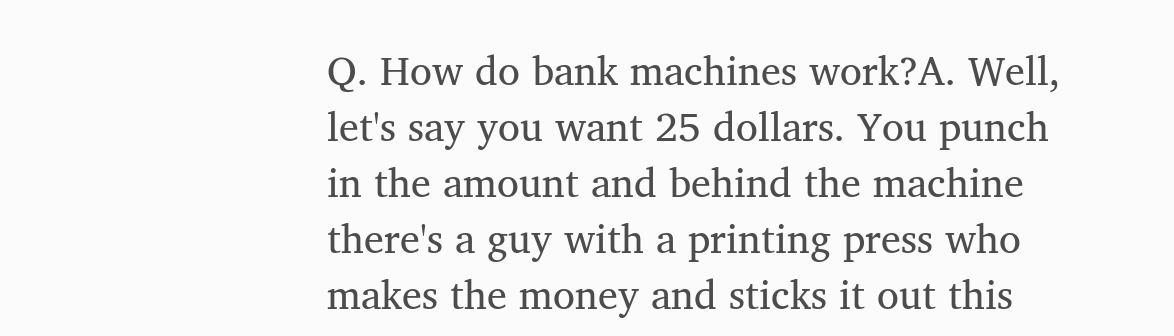Q. How do bank machines work?A. Well, let's say you want 25 dollars. You punch in the amount and behind the machine there's a guy with a printing press who makes the money and sticks it out this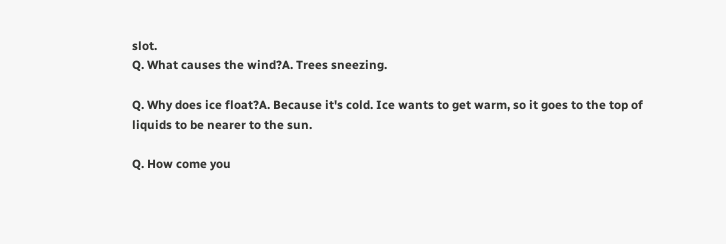slot.
Q. What causes the wind?A. Trees sneezing.

Q. Why does ice float?A. Because it's cold. Ice wants to get warm, so it goes to the top of liquids to be nearer to the sun.

Q. How come you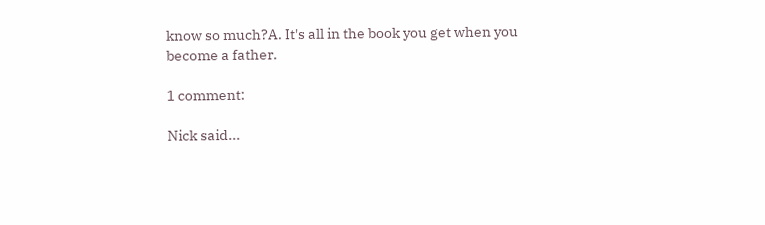know so much?A. It's all in the book you get when you become a father.

1 comment:

Nick said...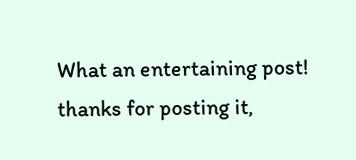What an entertaining post! thanks for posting it,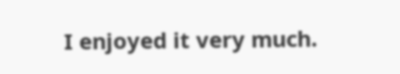I enjoyed it very much.